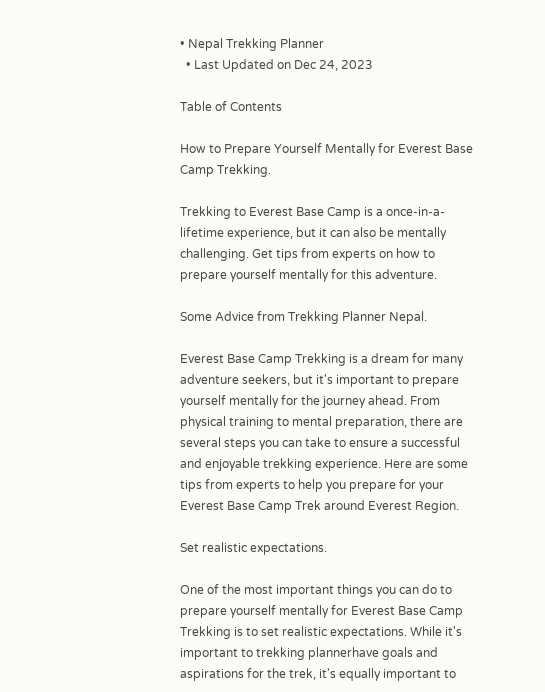• Nepal Trekking Planner
  • Last Updated on Dec 24, 2023

Table of Contents

How to Prepare Yourself Mentally for Everest Base Camp Trekking.

Trekking to Everest Base Camp is a once-in-a-lifetime experience, but it can also be mentally challenging. Get tips from experts on how to prepare yourself mentally for this adventure.

Some Advice from Trekking Planner Nepal.

Everest Base Camp Trekking is a dream for many adventure seekers, but it's important to prepare yourself mentally for the journey ahead. From physical training to mental preparation, there are several steps you can take to ensure a successful and enjoyable trekking experience. Here are some tips from experts to help you prepare for your Everest Base Camp Trek around Everest Region.

Set realistic expectations.

One of the most important things you can do to prepare yourself mentally for Everest Base Camp Trekking is to set realistic expectations. While it's important to trekking plannerhave goals and aspirations for the trek, it's equally important to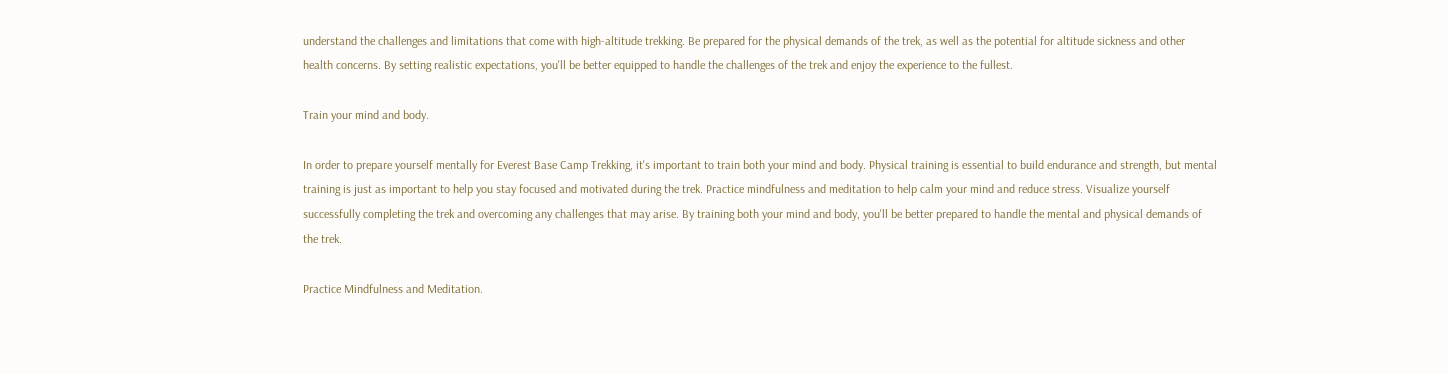understand the challenges and limitations that come with high-altitude trekking. Be prepared for the physical demands of the trek, as well as the potential for altitude sickness and other health concerns. By setting realistic expectations, you'll be better equipped to handle the challenges of the trek and enjoy the experience to the fullest.

Train your mind and body.

In order to prepare yourself mentally for Everest Base Camp Trekking, it's important to train both your mind and body. Physical training is essential to build endurance and strength, but mental training is just as important to help you stay focused and motivated during the trek. Practice mindfulness and meditation to help calm your mind and reduce stress. Visualize yourself successfully completing the trek and overcoming any challenges that may arise. By training both your mind and body, you'll be better prepared to handle the mental and physical demands of the trek.

Practice Mindfulness and Meditation.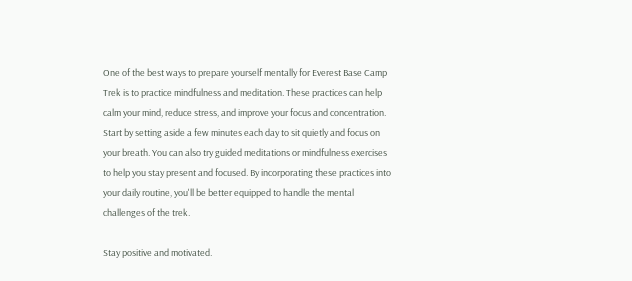One of the best ways to prepare yourself mentally for Everest Base Camp Trek is to practice mindfulness and meditation. These practices can help calm your mind, reduce stress, and improve your focus and concentration. Start by setting aside a few minutes each day to sit quietly and focus on your breath. You can also try guided meditations or mindfulness exercises to help you stay present and focused. By incorporating these practices into your daily routine, you'll be better equipped to handle the mental challenges of the trek.

Stay positive and motivated.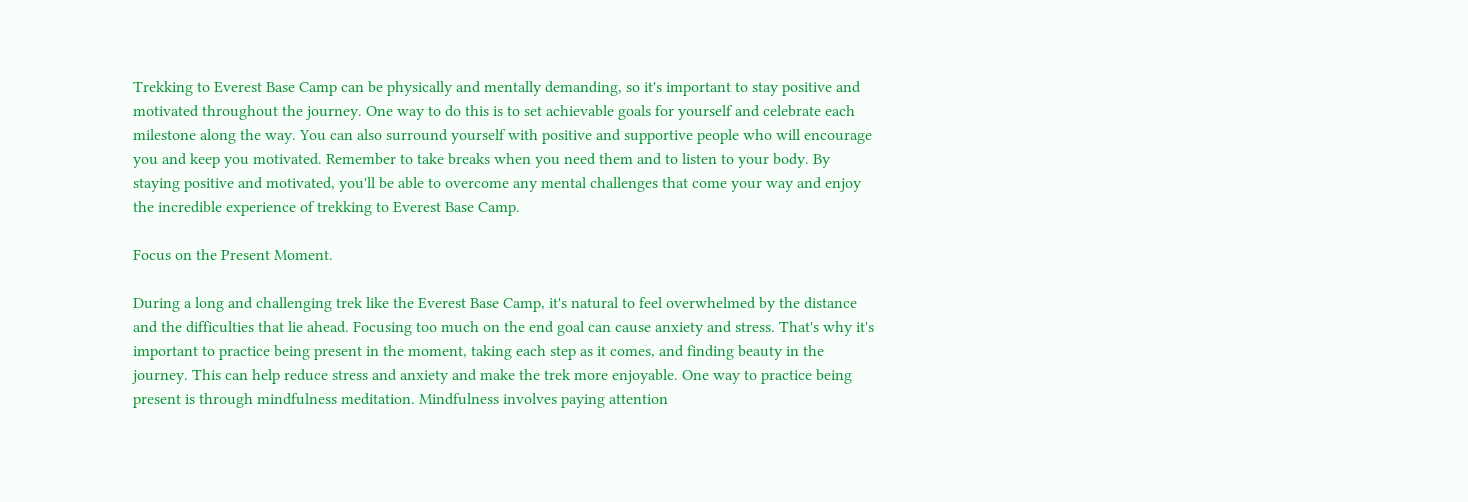Trekking to Everest Base Camp can be physically and mentally demanding, so it's important to stay positive and motivated throughout the journey. One way to do this is to set achievable goals for yourself and celebrate each milestone along the way. You can also surround yourself with positive and supportive people who will encourage you and keep you motivated. Remember to take breaks when you need them and to listen to your body. By staying positive and motivated, you'll be able to overcome any mental challenges that come your way and enjoy the incredible experience of trekking to Everest Base Camp.

Focus on the Present Moment.

During a long and challenging trek like the Everest Base Camp, it's natural to feel overwhelmed by the distance and the difficulties that lie ahead. Focusing too much on the end goal can cause anxiety and stress. That's why it's important to practice being present in the moment, taking each step as it comes, and finding beauty in the journey. This can help reduce stress and anxiety and make the trek more enjoyable. One way to practice being present is through mindfulness meditation. Mindfulness involves paying attention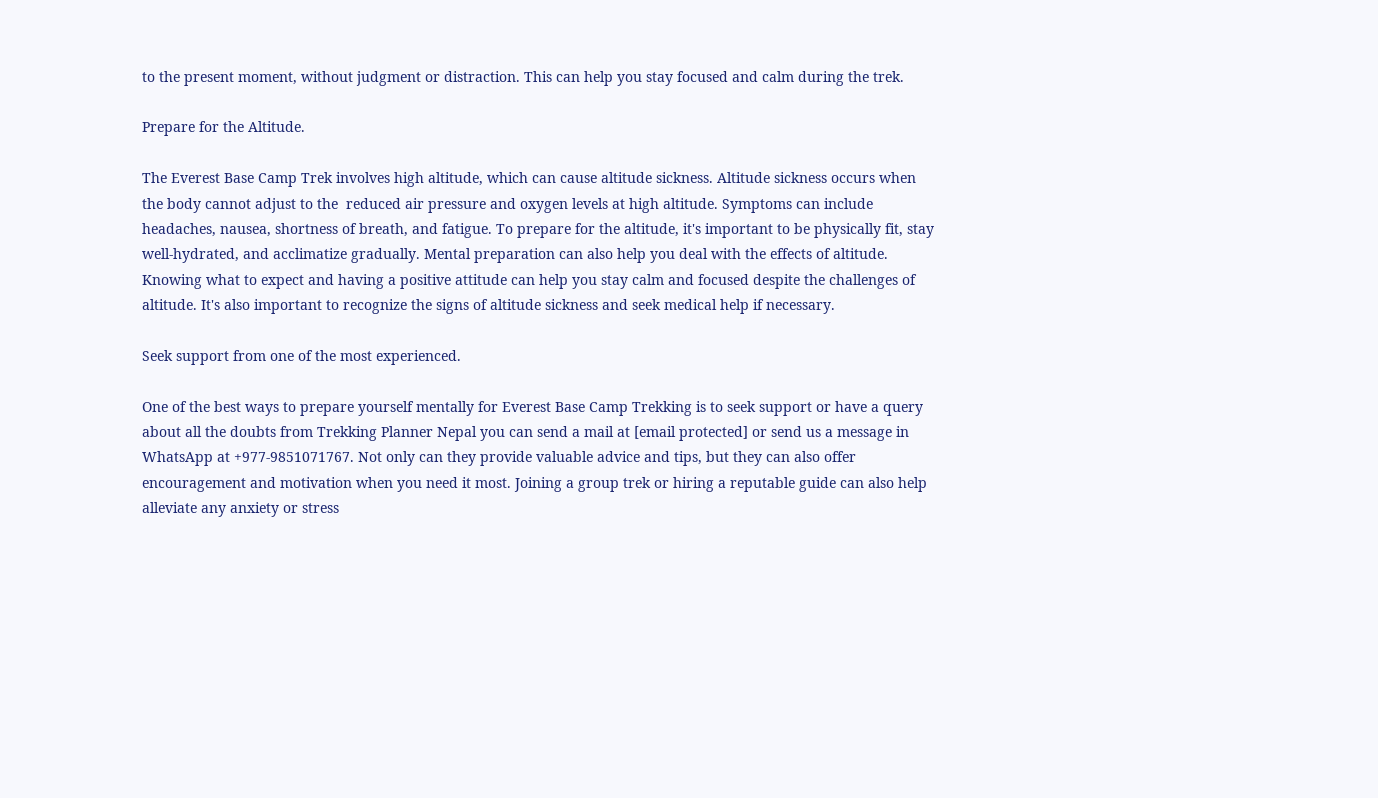to the present moment, without judgment or distraction. This can help you stay focused and calm during the trek.

Prepare for the Altitude.

The Everest Base Camp Trek involves high altitude, which can cause altitude sickness. Altitude sickness occurs when the body cannot adjust to the  reduced air pressure and oxygen levels at high altitude. Symptoms can include headaches, nausea, shortness of breath, and fatigue. To prepare for the altitude, it's important to be physically fit, stay well-hydrated, and acclimatize gradually. Mental preparation can also help you deal with the effects of altitude. Knowing what to expect and having a positive attitude can help you stay calm and focused despite the challenges of altitude. It's also important to recognize the signs of altitude sickness and seek medical help if necessary.

Seek support from one of the most experienced.

One of the best ways to prepare yourself mentally for Everest Base Camp Trekking is to seek support or have a query about all the doubts from Trekking Planner Nepal you can send a mail at [email protected] or send us a message in WhatsApp at +977-9851071767. Not only can they provide valuable advice and tips, but they can also offer encouragement and motivation when you need it most. Joining a group trek or hiring a reputable guide can also help alleviate any anxiety or stress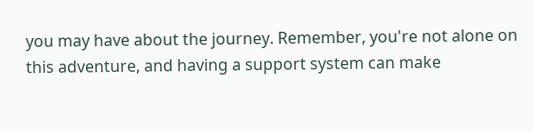you may have about the journey. Remember, you're not alone on this adventure, and having a support system can make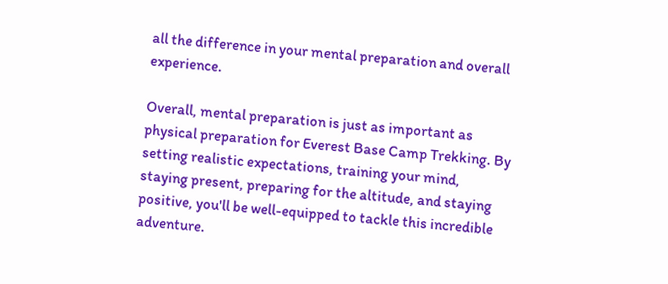all the difference in your mental preparation and overall experience.

Overall, mental preparation is just as important as physical preparation for Everest Base Camp Trekking. By setting realistic expectations, training your mind, staying present, preparing for the altitude, and staying positive, you'll be well-equipped to tackle this incredible adventure.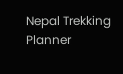Nepal Trekking Planner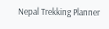Nepal Trekking Planner